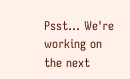Psst... We're working on the next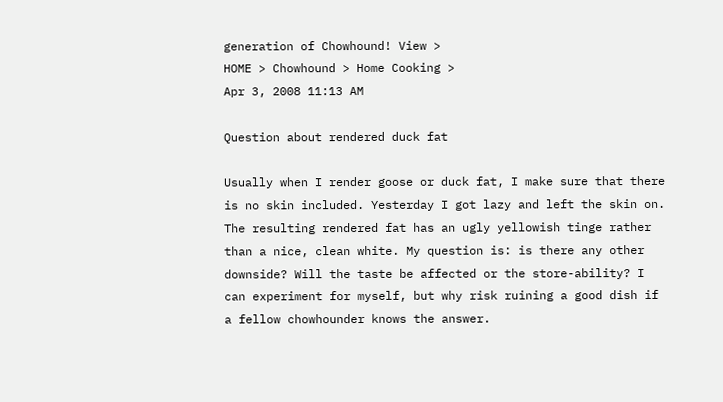generation of Chowhound! View >
HOME > Chowhound > Home Cooking >
Apr 3, 2008 11:13 AM

Question about rendered duck fat

Usually when I render goose or duck fat, I make sure that there is no skin included. Yesterday I got lazy and left the skin on. The resulting rendered fat has an ugly yellowish tinge rather than a nice, clean white. My question is: is there any other downside? Will the taste be affected or the store-ability? I can experiment for myself, but why risk ruining a good dish if a fellow chowhounder knows the answer.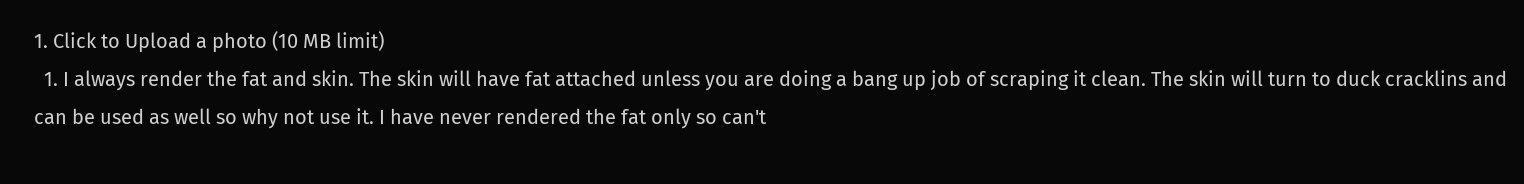1. Click to Upload a photo (10 MB limit)
  1. I always render the fat and skin. The skin will have fat attached unless you are doing a bang up job of scraping it clean. The skin will turn to duck cracklins and can be used as well so why not use it. I have never rendered the fat only so can't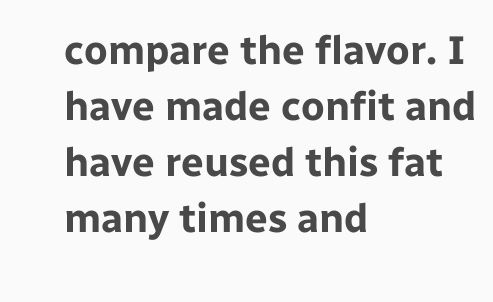compare the flavor. I have made confit and have reused this fat many times and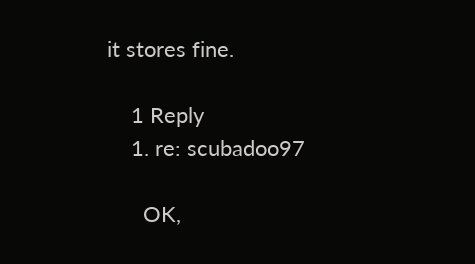it stores fine.

    1 Reply
    1. re: scubadoo97

      OK,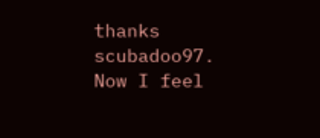thanks scubadoo97. Now I feel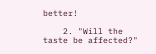better!

    2. "Will the taste be affected?"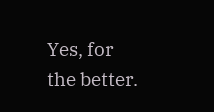Yes, for the better.